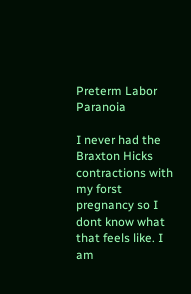Preterm Labor Paranoia

I never had the Braxton Hicks contractions with my forst pregnancy so I dont know what that feels like. I am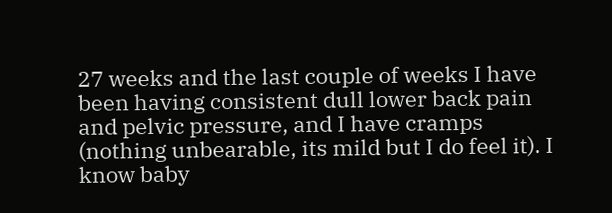27 weeks and the last couple of weeks I have been having consistent dull lower back pain and pelvic pressure, and I have cramps (nothing unbearable, its mild but I do feel it). I know baby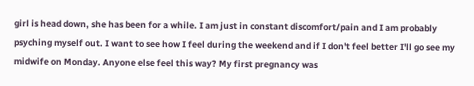girl is head down, she has been for a while. I am just in constant discomfort/pain and I am probably psyching myself out. I want to see how I feel during the weekend and if I don't feel better I'll go see my midwife on Monday. Anyone else feel this way? My first pregnancy was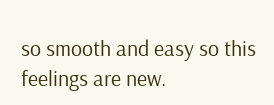so smooth and easy so this feelings are new.